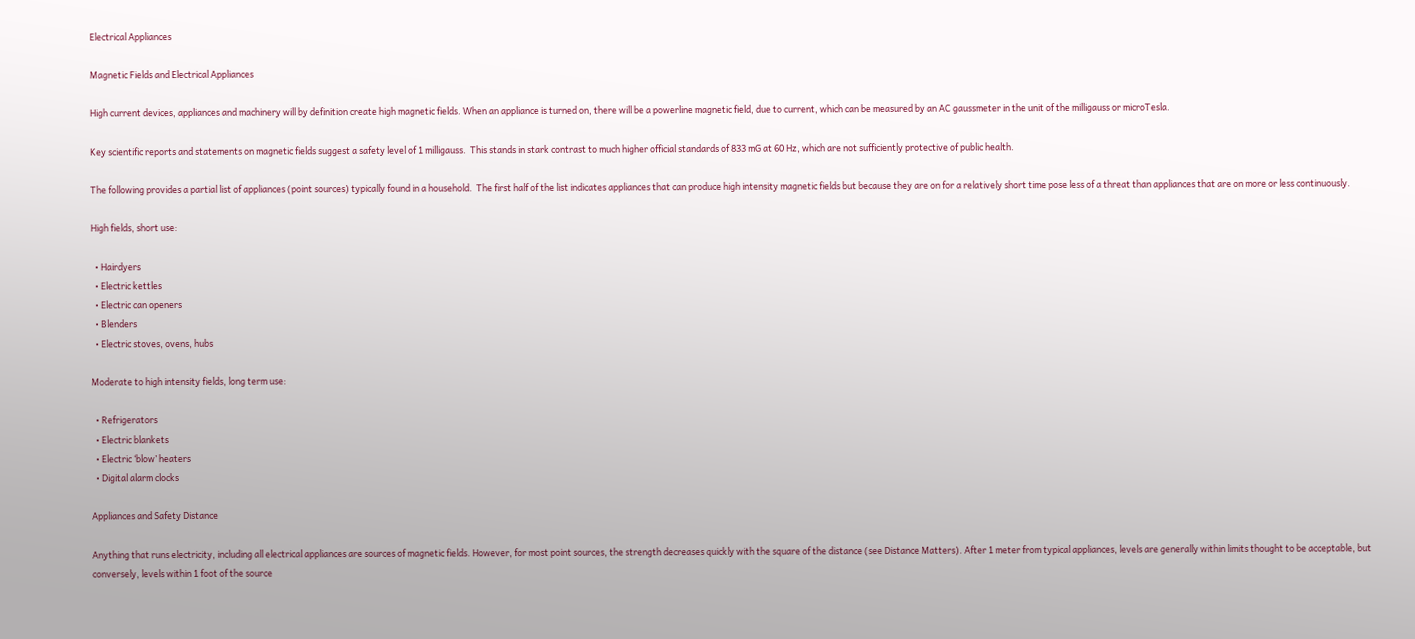Electrical Appliances

Magnetic Fields and Electrical Appliances

High current devices, appliances and machinery will by definition create high magnetic fields. When an appliance is turned on, there will be a powerline magnetic field, due to current, which can be measured by an AC gaussmeter in the unit of the milligauss or microTesla.

Key scientific reports and statements on magnetic fields suggest a safety level of 1 milligauss.  This stands in stark contrast to much higher official standards of 833 mG at 60 Hz, which are not sufficiently protective of public health.

The following provides a partial list of appliances (point sources) typically found in a household.  The first half of the list indicates appliances that can produce high intensity magnetic fields but because they are on for a relatively short time pose less of a threat than appliances that are on more or less continuously.

High fields, short use:

  • Hairdyers
  • Electric kettles
  • Electric can openers
  • Blenders
  • Electric stoves, ovens, hubs

Moderate to high intensity fields, long term use:

  • Refrigerators
  • Electric blankets
  • Electric ‘blow’ heaters
  • Digital alarm clocks

Appliances and Safety Distance

Anything that runs electricity, including all electrical appliances are sources of magnetic fields. However, for most point sources, the strength decreases quickly with the square of the distance (see Distance Matters). After 1 meter from typical appliances, levels are generally within limits thought to be acceptable, but conversely, levels within 1 foot of the source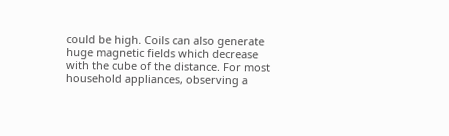could be high. Coils can also generate huge magnetic fields which decrease with the cube of the distance. For most household appliances, observing a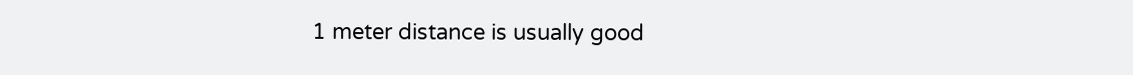1 meter distance is usually good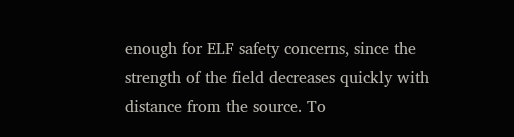enough for ELF safety concerns, since the strength of the field decreases quickly with distance from the source. To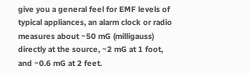give you a general feel for EMF levels of typical appliances, an alarm clock or radio measures about ~50 mG (milligauss) directly at the source, ~2 mG at 1 foot, and ~0.6 mG at 2 feet.